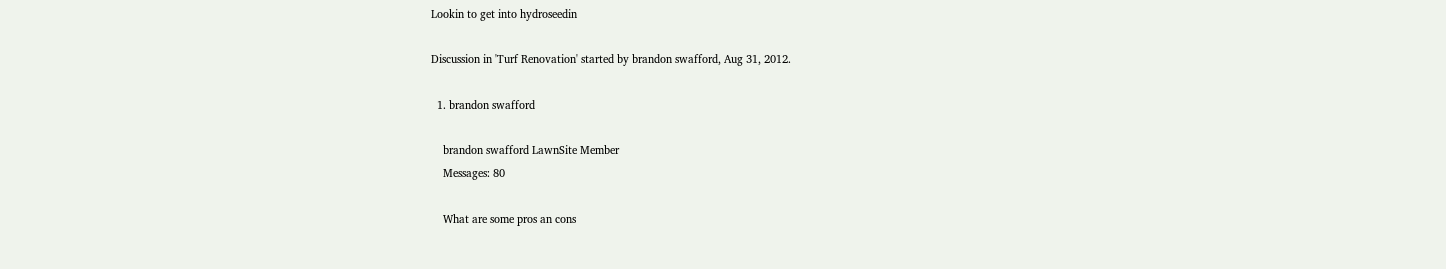Lookin to get into hydroseedin

Discussion in 'Turf Renovation' started by brandon swafford, Aug 31, 2012.

  1. brandon swafford

    brandon swafford LawnSite Member
    Messages: 80

    What are some pros an cons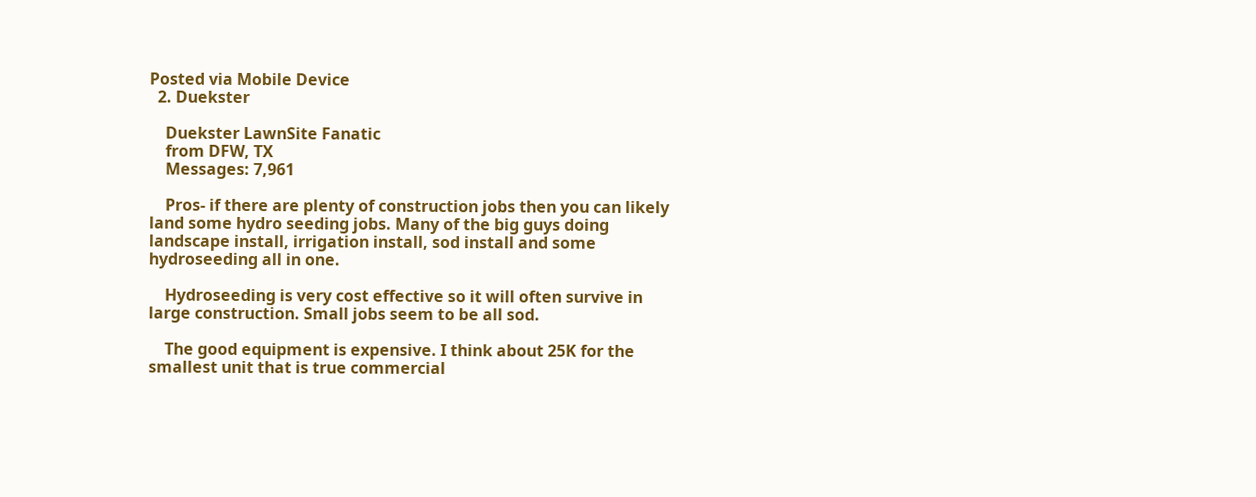Posted via Mobile Device
  2. Duekster

    Duekster LawnSite Fanatic
    from DFW, TX
    Messages: 7,961

    Pros- if there are plenty of construction jobs then you can likely land some hydro seeding jobs. Many of the big guys doing landscape install, irrigation install, sod install and some hydroseeding all in one.

    Hydroseeding is very cost effective so it will often survive in large construction. Small jobs seem to be all sod.

    The good equipment is expensive. I think about 25K for the smallest unit that is true commercial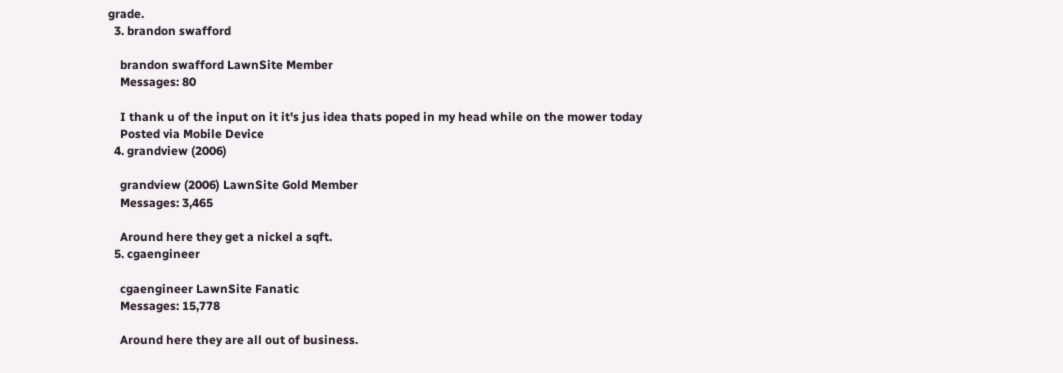grade.
  3. brandon swafford

    brandon swafford LawnSite Member
    Messages: 80

    I thank u of the input on it it's jus idea thats poped in my head while on the mower today
    Posted via Mobile Device
  4. grandview (2006)

    grandview (2006) LawnSite Gold Member
    Messages: 3,465

    Around here they get a nickel a sqft.
  5. cgaengineer

    cgaengineer LawnSite Fanatic
    Messages: 15,778

    Around here they are all out of business.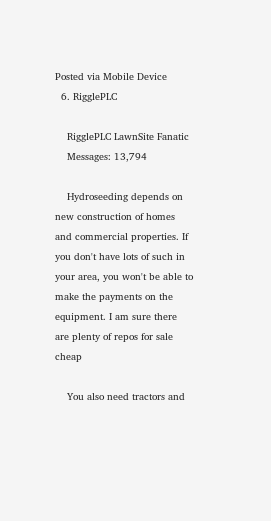Posted via Mobile Device
  6. RigglePLC

    RigglePLC LawnSite Fanatic
    Messages: 13,794

    Hydroseeding depends on new construction of homes and commercial properties. If you don't have lots of such in your area, you won't be able to make the payments on the equipment. I am sure there are plenty of repos for sale cheap

    You also need tractors and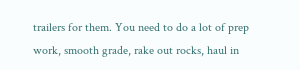trailers for them. You need to do a lot of prep work, smooth grade, rake out rocks, haul in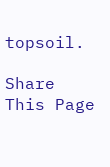topsoil.

Share This Page